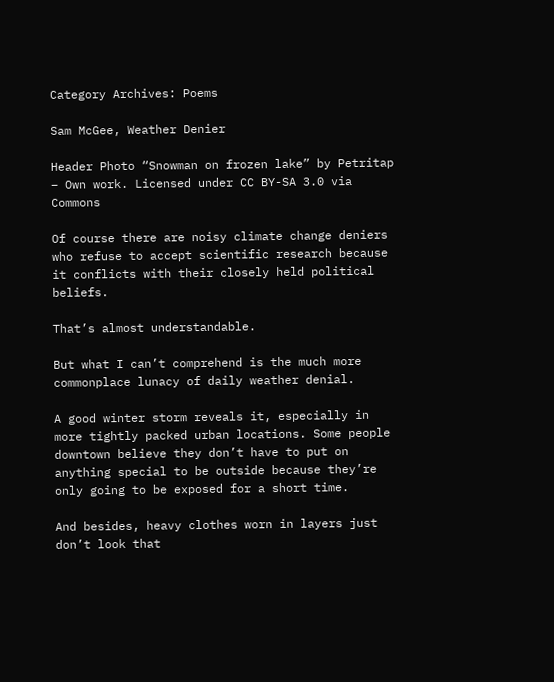Category Archives: Poems

Sam McGee, Weather Denier

Header Photo “Snowman on frozen lake” by Petritap – Own work. Licensed under CC BY-SA 3.0 via Commons

Of course there are noisy climate change deniers who refuse to accept scientific research because it conflicts with their closely held political beliefs.

That’s almost understandable.

But what I can’t comprehend is the much more commonplace lunacy of daily weather denial.

A good winter storm reveals it, especially in more tightly packed urban locations. Some people downtown believe they don’t have to put on anything special to be outside because they’re only going to be exposed for a short time.

And besides, heavy clothes worn in layers just don’t look that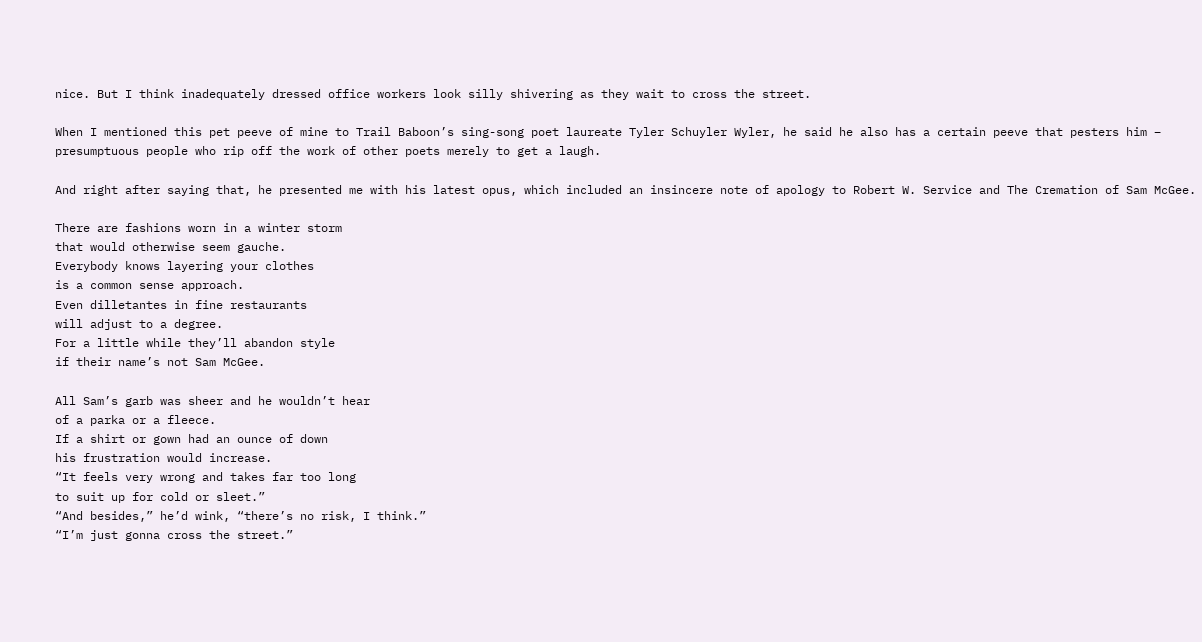nice. But I think inadequately dressed office workers look silly shivering as they wait to cross the street.

When I mentioned this pet peeve of mine to Trail Baboon’s sing-song poet laureate Tyler Schuyler Wyler, he said he also has a certain peeve that pesters him – presumptuous people who rip off the work of other poets merely to get a laugh.

And right after saying that, he presented me with his latest opus, which included an insincere note of apology to Robert W. Service and The Cremation of Sam McGee.

There are fashions worn in a winter storm
that would otherwise seem gauche.
Everybody knows layering your clothes
is a common sense approach.
Even dilletantes in fine restaurants
will adjust to a degree.
For a little while they’ll abandon style
if their name’s not Sam McGee.

All Sam’s garb was sheer and he wouldn’t hear
of a parka or a fleece.
If a shirt or gown had an ounce of down
his frustration would increase.
“It feels very wrong and takes far too long
to suit up for cold or sleet.”
“And besides,” he’d wink, “there’s no risk, I think.”
“I’m just gonna cross the street.”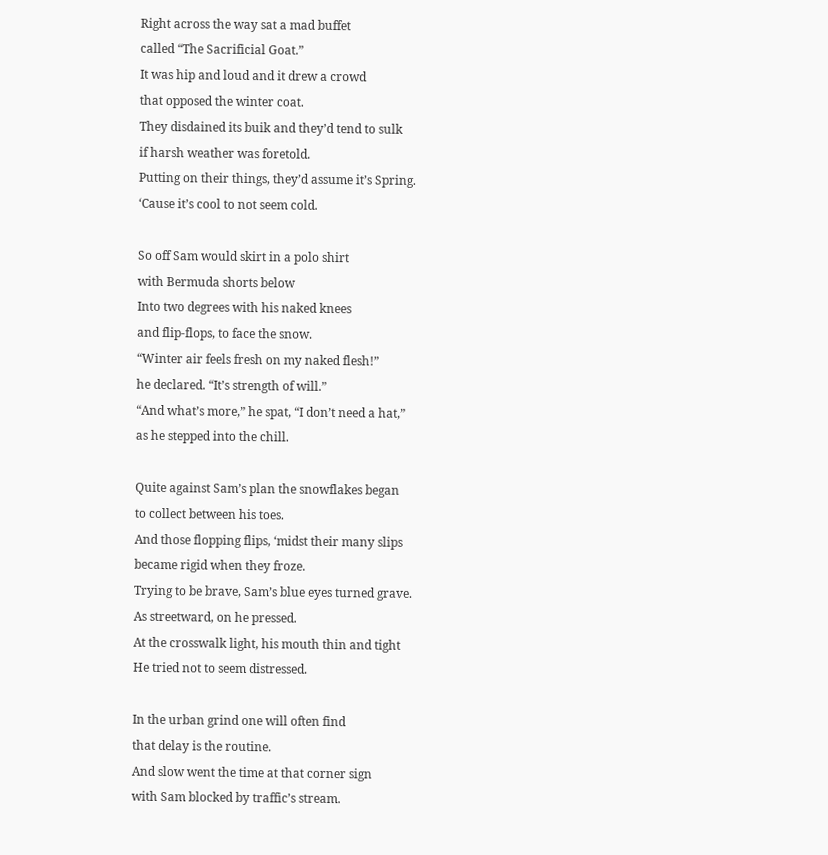Right across the way sat a mad buffet
called “The Sacrificial Goat.”
It was hip and loud and it drew a crowd
that opposed the winter coat.
They disdained its buik and they’d tend to sulk
if harsh weather was foretold.
Putting on their things, they’d assume it’s Spring.
‘Cause it’s cool to not seem cold.

So off Sam would skirt in a polo shirt
with Bermuda shorts below
Into two degrees with his naked knees
and flip-flops, to face the snow.
“Winter air feels fresh on my naked flesh!”
he declared. “It’s strength of will.”
“And what’s more,” he spat, “I don’t need a hat,”
as he stepped into the chill.

Quite against Sam’s plan the snowflakes began
to collect between his toes.
And those flopping flips, ‘midst their many slips
became rigid when they froze.
Trying to be brave, Sam’s blue eyes turned grave.
As streetward, on he pressed.
At the crosswalk light, his mouth thin and tight
He tried not to seem distressed.

In the urban grind one will often find
that delay is the routine.
And slow went the time at that corner sign
with Sam blocked by traffic’s stream.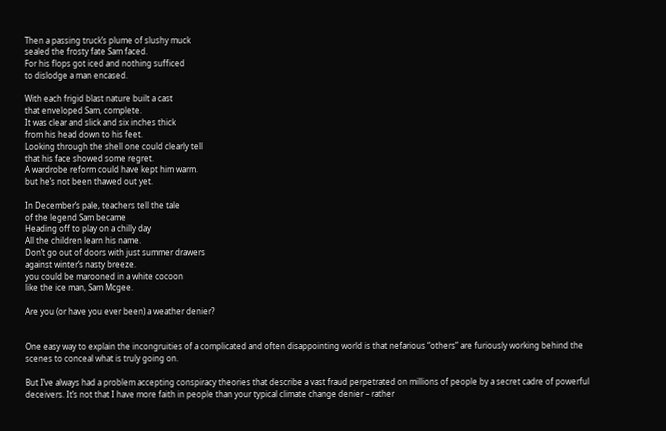Then a passing truck’s plume of slushy muck
sealed the frosty fate Sam faced.
For his flops got iced and nothing sufficed
to dislodge a man encased.

With each frigid blast nature built a cast
that enveloped Sam, complete.
It was clear and slick and six inches thick
from his head down to his feet.
Looking through the shell one could clearly tell
that his face showed some regret.
A wardrobe reform could have kept him warm.
but he’s not been thawed out yet.

In December’s pale, teachers tell the tale
of the legend Sam became
Heading off to play on a chilly day
All the children learn his name.
Don’t go out of doors with just summer drawers
against winter’s nasty breeze.
you could be marooned in a white cocoon
like the ice man, Sam Mcgee.

Are you (or have you ever been) a weather denier?


One easy way to explain the incongruities of a complicated and often disappointing world is that nefarious “others” are furiously working behind the scenes to conceal what is truly going on.

But I’ve always had a problem accepting conspiracy theories that describe a vast fraud perpetrated on millions of people by a secret cadre of powerful deceivers. It’s not that I have more faith in people than your typical climate change denier – rather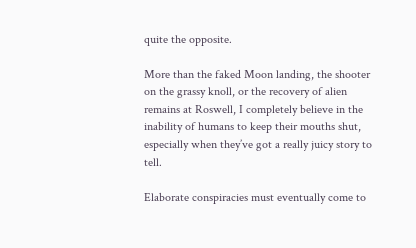quite the opposite.

More than the faked Moon landing, the shooter on the grassy knoll, or the recovery of alien remains at Roswell, I completely believe in the inability of humans to keep their mouths shut, especially when they’ve got a really juicy story to tell.

Elaborate conspiracies must eventually come to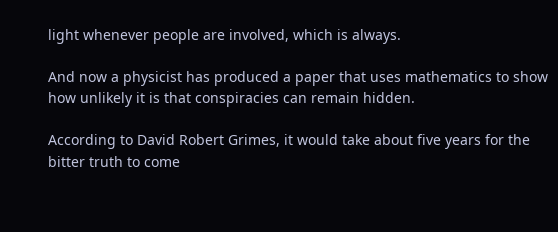light whenever people are involved, which is always.

And now a physicist has produced a paper that uses mathematics to show how unlikely it is that conspiracies can remain hidden.

According to David Robert Grimes, it would take about five years for the bitter truth to come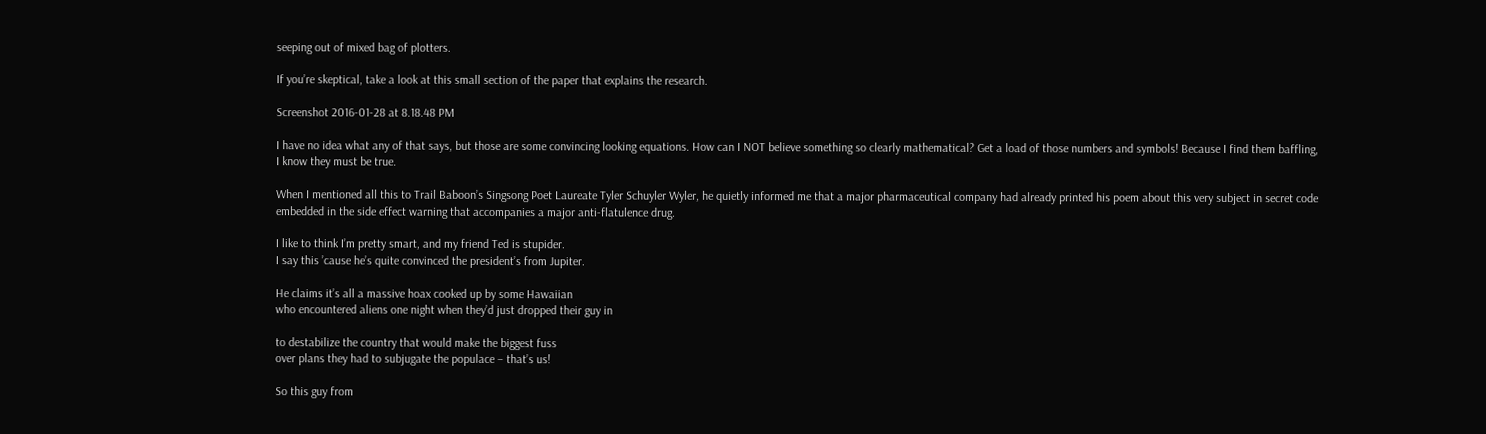seeping out of mixed bag of plotters.

If you’re skeptical, take a look at this small section of the paper that explains the research.

Screenshot 2016-01-28 at 8.18.48 PM

I have no idea what any of that says, but those are some convincing looking equations. How can I NOT believe something so clearly mathematical? Get a load of those numbers and symbols! Because I find them baffling, I know they must be true.

When I mentioned all this to Trail Baboon’s Singsong Poet Laureate Tyler Schuyler Wyler, he quietly informed me that a major pharmaceutical company had already printed his poem about this very subject in secret code embedded in the side effect warning that accompanies a major anti-flatulence drug.

I like to think I’m pretty smart, and my friend Ted is stupider.
I say this ’cause he’s quite convinced the president’s from Jupiter.

He claims it’s all a massive hoax cooked up by some Hawaiian
who encountered aliens one night when they’d just dropped their guy in

to destabilize the country that would make the biggest fuss
over plans they had to subjugate the populace – that’s us!

So this guy from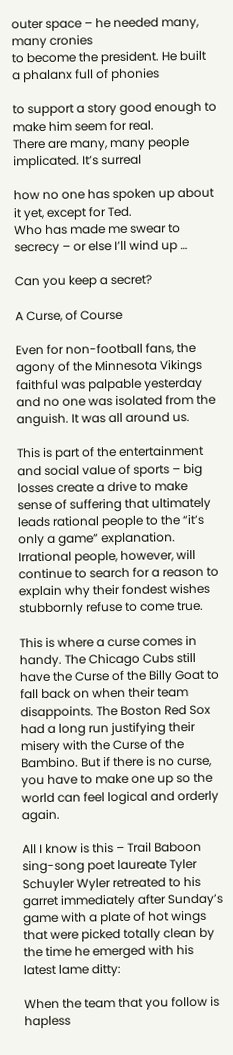outer space – he needed many, many cronies
to become the president. He built a phalanx full of phonies

to support a story good enough to make him seem for real.
There are many, many people implicated. It’s surreal

how no one has spoken up about it yet, except for Ted.
Who has made me swear to secrecy – or else I’ll wind up …

Can you keep a secret?

A Curse, of Course

Even for non-football fans, the agony of the Minnesota Vikings faithful was palpable yesterday and no one was isolated from the anguish. It was all around us.

This is part of the entertainment and social value of sports – big losses create a drive to make sense of suffering that ultimately leads rational people to the “it’s only a game” explanation. Irrational people, however, will continue to search for a reason to explain why their fondest wishes stubbornly refuse to come true.

This is where a curse comes in handy. The Chicago Cubs still have the Curse of the Billy Goat to fall back on when their team disappoints. The Boston Red Sox had a long run justifying their misery with the Curse of the Bambino. But if there is no curse, you have to make one up so the world can feel logical and orderly again.

All I know is this – Trail Baboon sing-song poet laureate Tyler Schuyler Wyler retreated to his garret immediately after Sunday’s game with a plate of hot wings that were picked totally clean by the time he emerged with his latest lame ditty:

When the team that you follow is hapless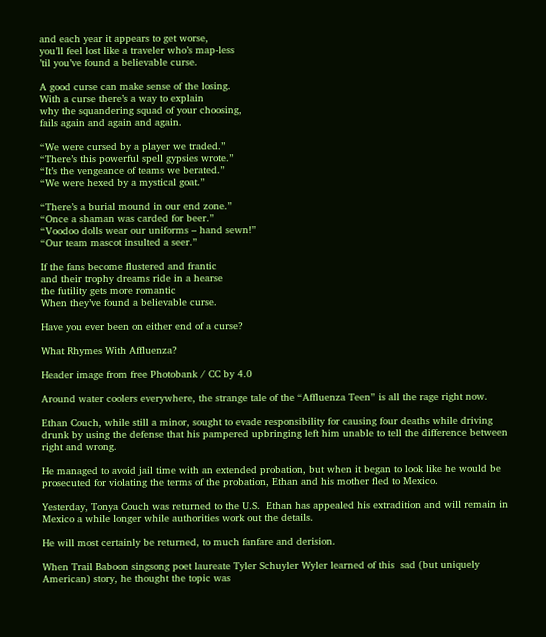and each year it appears to get worse,
you’ll feel lost like a traveler who’s map-less
’til you’ve found a believable curse.

A good curse can make sense of the losing.
With a curse there’s a way to explain
why the squandering squad of your choosing,
fails again and again and again.

“We were cursed by a player we traded.”
“There’s this powerful spell gypsies wrote.”
“It’s the vengeance of teams we berated.”
“We were hexed by a mystical goat.”

“There’s a burial mound in our end zone.”
“Once a shaman was carded for beer.”
“Voodoo dolls wear our uniforms – hand sewn!”
“Our team mascot insulted a seer.”

If the fans become flustered and frantic
and their trophy dreams ride in a hearse
the futility gets more romantic
When they’ve found a believable curse.

Have you ever been on either end of a curse?

What Rhymes With Affluenza?

Header image from free Photobank / CC by 4.0

Around water coolers everywhere, the strange tale of the “Affluenza Teen” is all the rage right now.

Ethan Couch, while still a minor, sought to evade responsibility for causing four deaths while driving drunk by using the defense that his pampered upbringing left him unable to tell the difference between right and wrong.

He managed to avoid jail time with an extended probation, but when it began to look like he would be prosecuted for violating the terms of the probation, Ethan and his mother fled to Mexico.

Yesterday, Tonya Couch was returned to the U.S.  Ethan has appealed his extradition and will remain in Mexico a while longer while authorities work out the details.

He will most certainly be returned, to much fanfare and derision.

When Trail Baboon singsong poet laureate Tyler Schuyler Wyler learned of this  sad (but uniquely American) story, he thought the topic was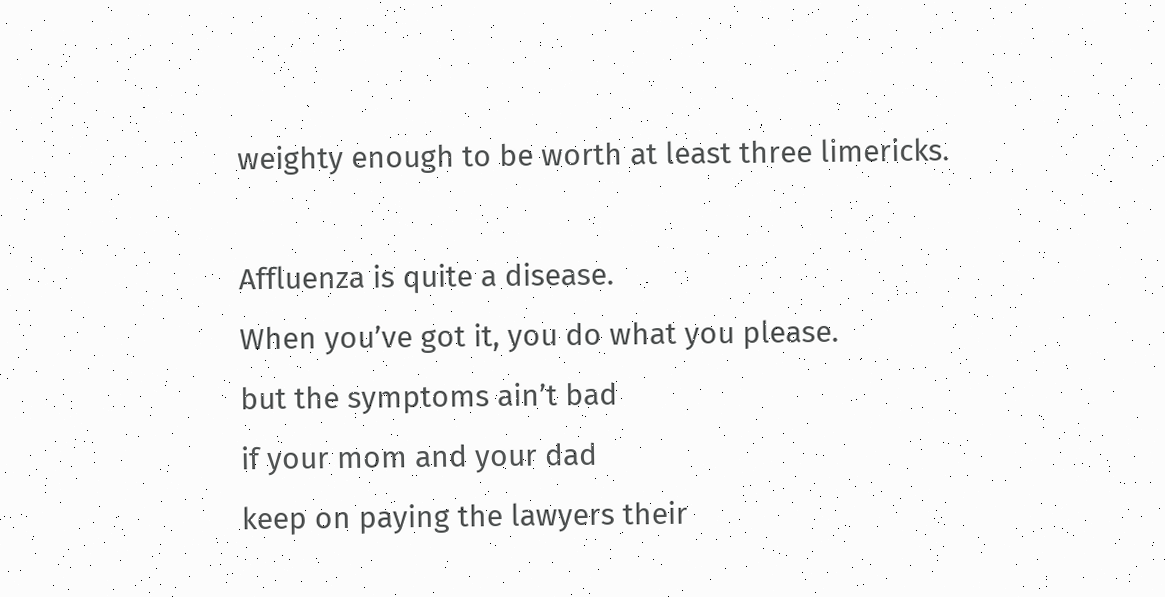weighty enough to be worth at least three limericks.

Affluenza is quite a disease.
When you’ve got it, you do what you please.
but the symptoms ain’t bad
if your mom and your dad
keep on paying the lawyers their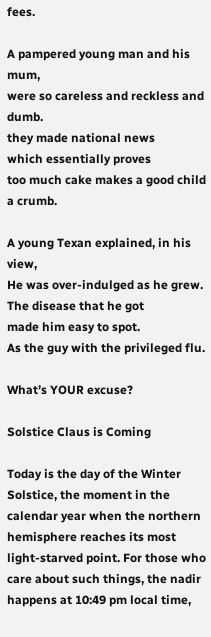fees.

A pampered young man and his mum,
were so careless and reckless and dumb.
they made national news
which essentially proves
too much cake makes a good child a crumb.

A young Texan explained, in his view,
He was over-indulged as he grew.
The disease that he got
made him easy to spot.
As the guy with the privileged flu.

What’s YOUR excuse?

Solstice Claus is Coming

Today is the day of the Winter Solstice, the moment in the calendar year when the northern hemisphere reaches its most light-starved point. For those who care about such things, the nadir happens at 10:49 pm local time,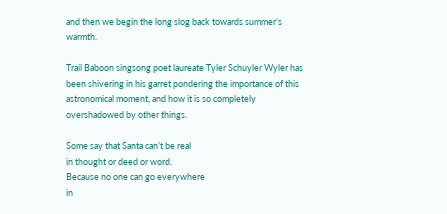and then we begin the long slog back towards summer’s warmth.

Trail Baboon singsong poet laureate Tyler Schuyler Wyler has been shivering in his garret pondering the importance of this astronomical moment, and how it is so completely overshadowed by other things.

Some say that Santa can’t be real
in thought or deed or word.
Because no one can go everywhere
in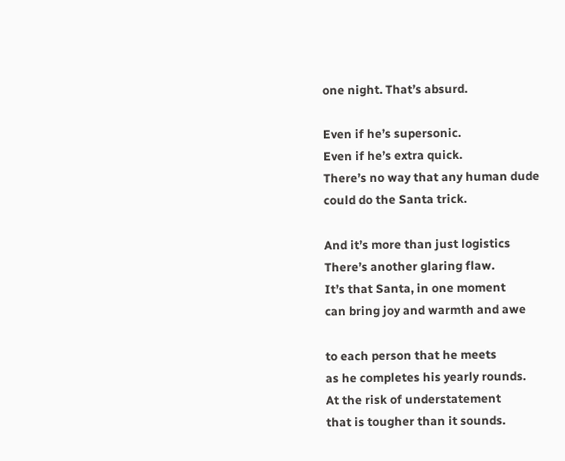one night. That’s absurd.

Even if he’s supersonic.
Even if he’s extra quick.
There’s no way that any human dude
could do the Santa trick.

And it’s more than just logistics
There’s another glaring flaw.
It’s that Santa, in one moment
can bring joy and warmth and awe

to each person that he meets
as he completes his yearly rounds.
At the risk of understatement
that is tougher than it sounds.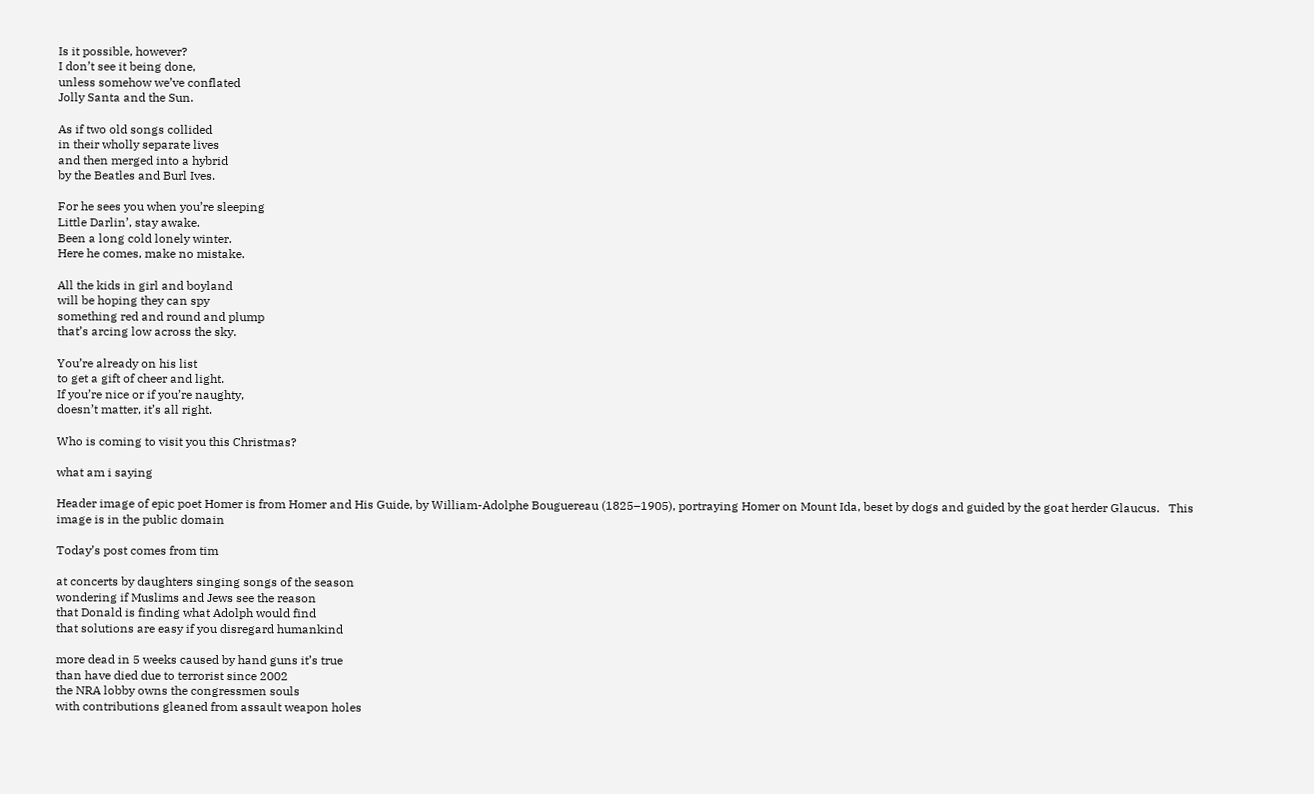Is it possible, however?
I don’t see it being done,
unless somehow we’ve conflated
Jolly Santa and the Sun.

As if two old songs collided
in their wholly separate lives
and then merged into a hybrid
by the Beatles and Burl Ives.

For he sees you when you’re sleeping
Little Darlin’, stay awake.
Been a long cold lonely winter.
Here he comes, make no mistake.

All the kids in girl and boyland
will be hoping they can spy
something red and round and plump
that’s arcing low across the sky.

You’re already on his list
to get a gift of cheer and light.
If you’re nice or if you’re naughty,
doesn’t matter, it’s all right.

Who is coming to visit you this Christmas?

what am i saying

Header image of epic poet Homer is from Homer and His Guide, by William-Adolphe Bouguereau (1825–1905), portraying Homer on Mount Ida, beset by dogs and guided by the goat herder Glaucus.   This image is in the public domain

Today’s post comes from tim

at concerts by daughters singing songs of the season
wondering if Muslims and Jews see the reason
that Donald is finding what Adolph would find
that solutions are easy if you disregard humankind

more dead in 5 weeks caused by hand guns it’s true
than have died due to terrorist since 2002
the NRA lobby owns the congressmen souls
with contributions gleaned from assault weapon holes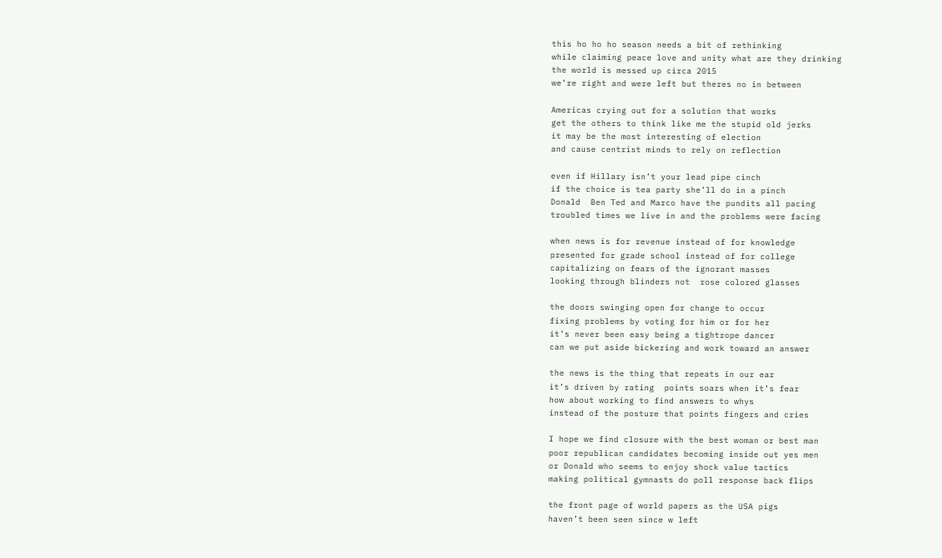this ho ho ho season needs a bit of rethinking
while claiming peace love and unity what are they drinking
the world is messed up circa 2015
we’re right and were left but theres no in between

Americas crying out for a solution that works
get the others to think like me the stupid old jerks
it may be the most interesting of election
and cause centrist minds to rely on reflection

even if Hillary isn’t your lead pipe cinch
if the choice is tea party she’ll do in a pinch
Donald  Ben Ted and Marco have the pundits all pacing
troubled times we live in and the problems were facing

when news is for revenue instead of for knowledge
presented for grade school instead of for college
capitalizing on fears of the ignorant masses
looking through blinders not  rose colored glasses

the doors swinging open for change to occur
fixing problems by voting for him or for her
it’s never been easy being a tightrope dancer
can we put aside bickering and work toward an answer

the news is the thing that repeats in our ear
it’s driven by rating  points soars when it’s fear
how about working to find answers to whys
instead of the posture that points fingers and cries

I hope we find closure with the best woman or best man
poor republican candidates becoming inside out yes men
or Donald who seems to enjoy shock value tactics
making political gymnasts do poll response back flips

the front page of world papers as the USA pigs
haven’t been seen since w left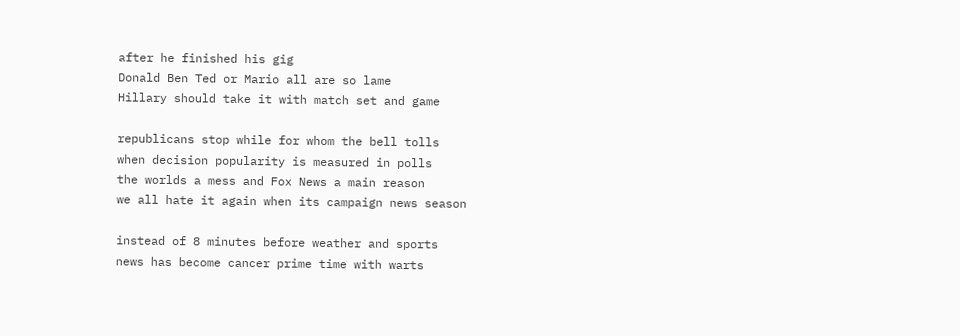after he finished his gig
Donald Ben Ted or Mario all are so lame
Hillary should take it with match set and game

republicans stop while for whom the bell tolls
when decision popularity is measured in polls
the worlds a mess and Fox News a main reason
we all hate it again when its campaign news season

instead of 8 minutes before weather and sports
news has become cancer prime time with warts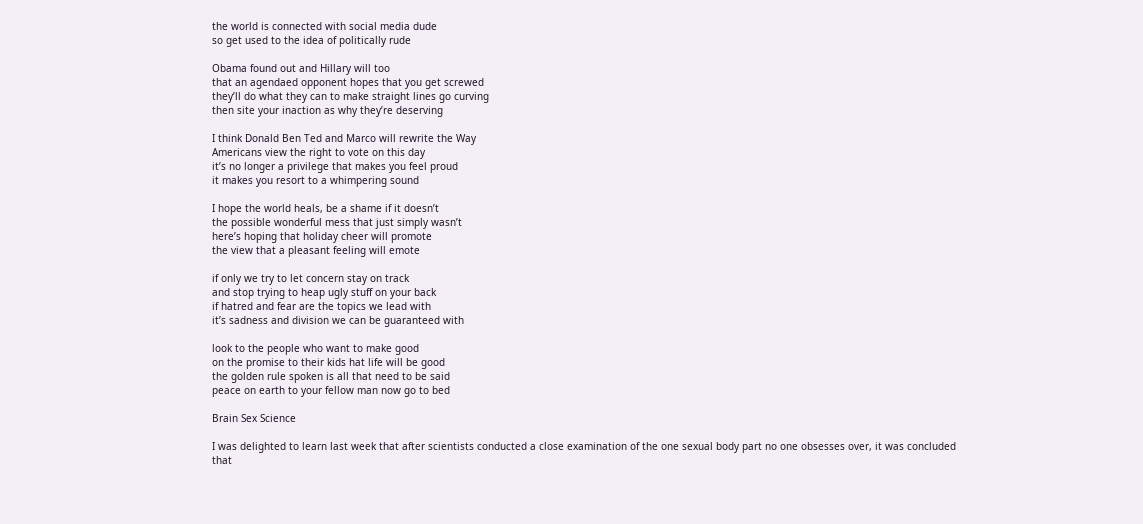the world is connected with social media dude
so get used to the idea of politically rude

Obama found out and Hillary will too
that an agendaed opponent hopes that you get screwed
they’ll do what they can to make straight lines go curving
then site your inaction as why they’re deserving

I think Donald Ben Ted and Marco will rewrite the Way
Americans view the right to vote on this day
it’s no longer a privilege that makes you feel proud
it makes you resort to a whimpering sound

I hope the world heals, be a shame if it doesn’t
the possible wonderful mess that just simply wasn’t
here’s hoping that holiday cheer will promote
the view that a pleasant feeling will emote

if only we try to let concern stay on track
and stop trying to heap ugly stuff on your back
if hatred and fear are the topics we lead with
it’s sadness and division we can be guaranteed with

look to the people who want to make good
on the promise to their kids hat life will be good
the golden rule spoken is all that need to be said
peace on earth to your fellow man now go to bed

Brain Sex Science

I was delighted to learn last week that after scientists conducted a close examination of the one sexual body part no one obsesses over, it was concluded that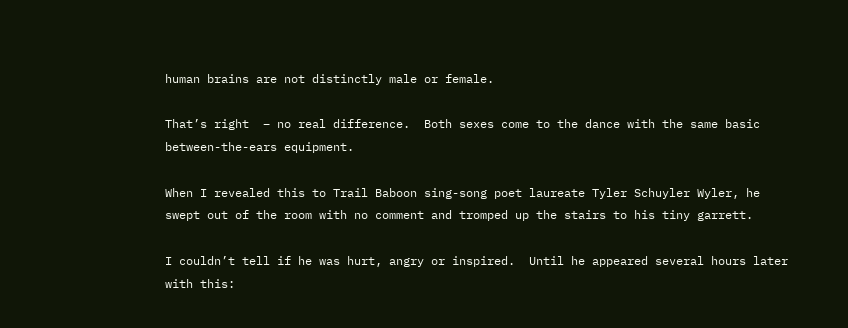human brains are not distinctly male or female.

That’s right  – no real difference.  Both sexes come to the dance with the same basic between-the-ears equipment.

When I revealed this to Trail Baboon sing-song poet laureate Tyler Schuyler Wyler, he swept out of the room with no comment and tromped up the stairs to his tiny garrett.

I couldn’t tell if he was hurt, angry or inspired.  Until he appeared several hours later with this: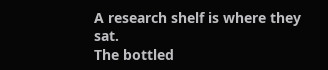A research shelf is where they sat.
The bottled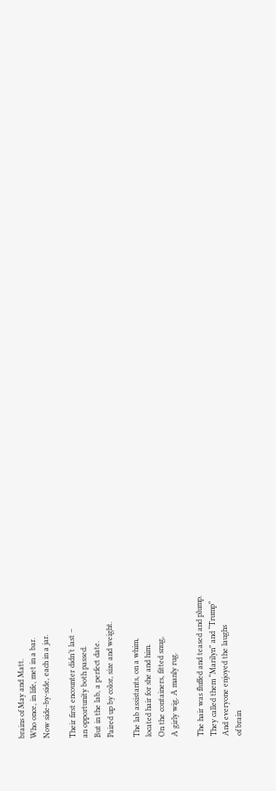brains of May and Matt.
Who once, in life, met in a bar.
Now side-by-side, each in a jar.

Their first encounter didn’t last –
an opportunity both passed.
But in the lab, a perfect date.
Paired up by color, size and weight.

The lab assistants, on a whim,
located hair for she and him.
On the containers, fitted snug,
A girly wig. A manly rug.

The hair was fluffed and teased and plump.
They called them “Marilyn” and “Trump”
And everyone enjoyed the laughs
of brain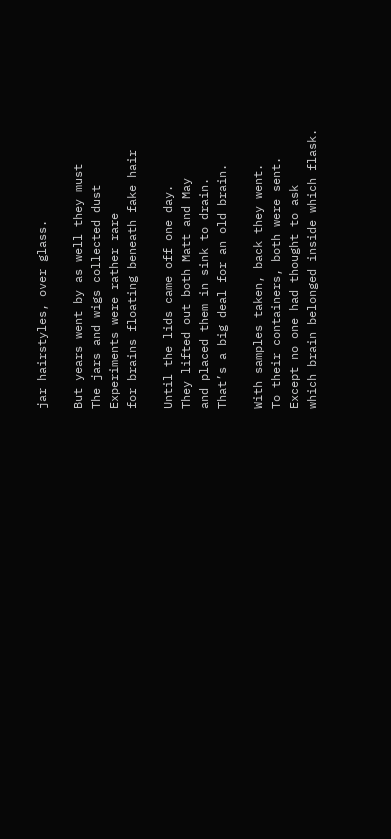jar hairstyles, over glass.

But years went by as well they must
The jars and wigs collected dust
Experiments were rather rare
for brains floating beneath fake hair

Until the lids came off one day.
They lifted out both Matt and May
and placed them in sink to drain.
That’s a big deal for an old brain.

With samples taken, back they went.
To their containers, both were sent.
Except no one had thought to ask
which brain belonged inside which flask.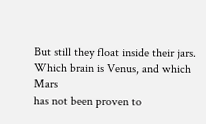But still they float inside their jars.
Which brain is Venus, and which Mars
has not been proven to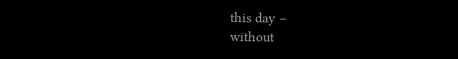this day –
without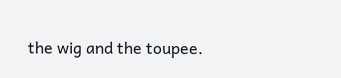the wig and the toupee.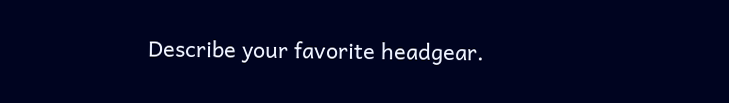Describe your favorite headgear.